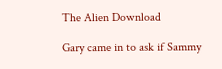The Alien Download

Gary came in to ask if Sammy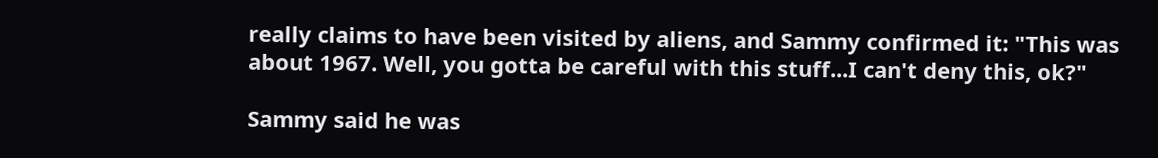really claims to have been visited by aliens, and Sammy confirmed it: "This was about 1967. Well, you gotta be careful with this stuff...I can't deny this, ok?"

Sammy said he was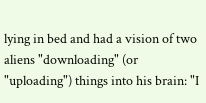lying in bed and had a vision of two aliens "downloading" (or "uploading") things into his brain: "I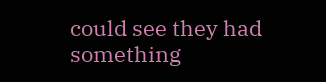could see they had something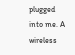plugged into me. A wireless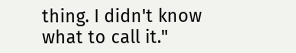thing. I didn't know what to call it."